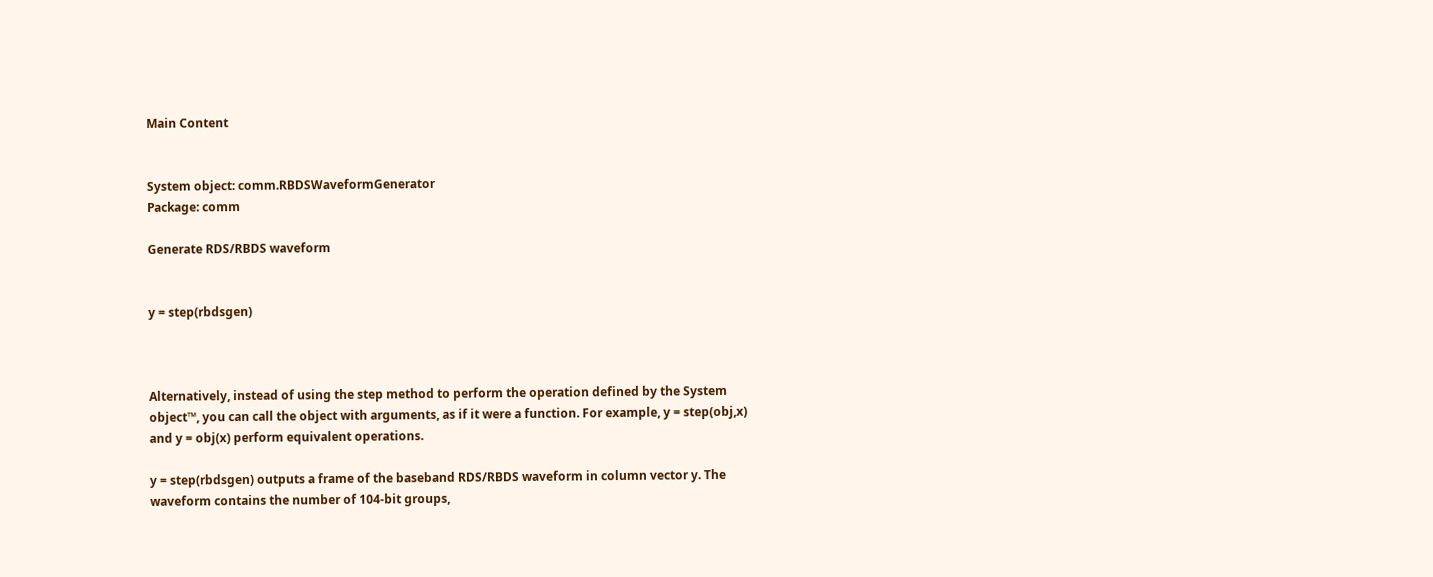Main Content


System object: comm.RBDSWaveformGenerator
Package: comm

Generate RDS/RBDS waveform


y = step(rbdsgen)



Alternatively, instead of using the step method to perform the operation defined by the System object™, you can call the object with arguments, as if it were a function. For example, y = step(obj,x) and y = obj(x) perform equivalent operations.

y = step(rbdsgen) outputs a frame of the baseband RDS/RBDS waveform in column vector y. The waveform contains the number of 104-bit groups,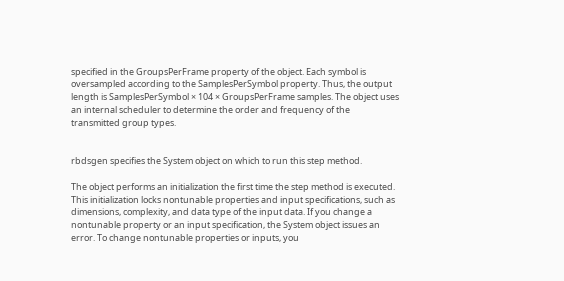specified in the GroupsPerFrame property of the object. Each symbol is oversampled according to the SamplesPerSymbol property. Thus, the output length is SamplesPerSymbol × 104 × GroupsPerFrame samples. The object uses an internal scheduler to determine the order and frequency of the transmitted group types.


rbdsgen specifies the System object on which to run this step method.

The object performs an initialization the first time the step method is executed. This initialization locks nontunable properties and input specifications, such as dimensions, complexity, and data type of the input data. If you change a nontunable property or an input specification, the System object issues an error. To change nontunable properties or inputs, you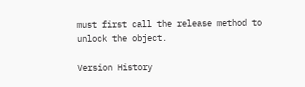must first call the release method to unlock the object.

Version History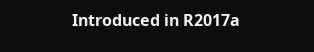Introduced in R2017a